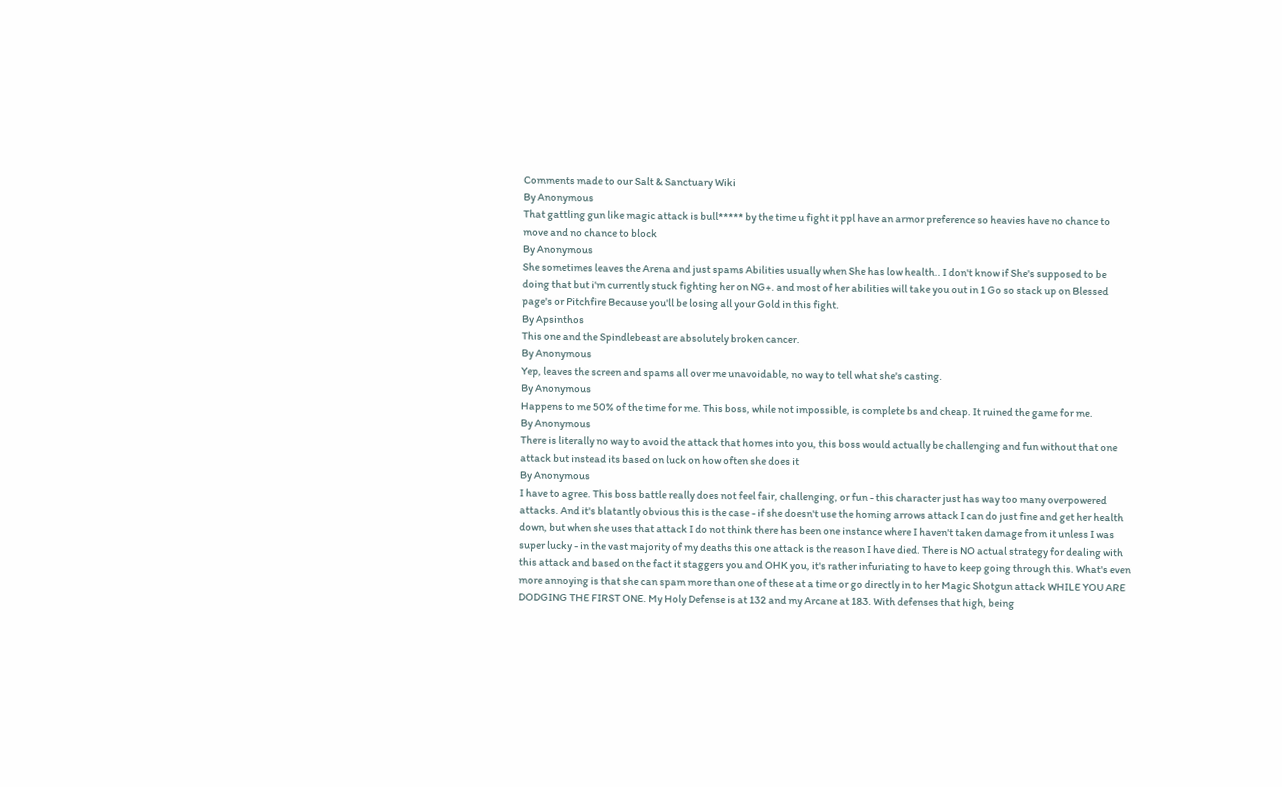Comments made to our Salt & Sanctuary Wiki
By Anonymous
That gattling gun like magic attack is bull***** by the time u fight it ppl have an armor preference so heavies have no chance to move and no chance to block
By Anonymous
She sometimes leaves the Arena and just spams Abilities usually when She has low health.. I don't know if She's supposed to be doing that but i'm currently stuck fighting her on NG+. and most of her abilities will take you out in 1 Go so stack up on Blessed page's or Pitchfire Because you'll be losing all your Gold in this fight.
By Apsinthos
This one and the Spindlebeast are absolutely broken cancer.
By Anonymous
Yep, leaves the screen and spams all over me unavoidable, no way to tell what she's casting.
By Anonymous
Happens to me 50% of the time for me. This boss, while not impossible, is complete bs and cheap. It ruined the game for me.
By Anonymous
There is literally no way to avoid the attack that homes into you, this boss would actually be challenging and fun without that one attack but instead its based on luck on how often she does it
By Anonymous
I have to agree. This boss battle really does not feel fair, challenging, or fun - this character just has way too many overpowered attacks. And it's blatantly obvious this is the case - if she doesn't use the homing arrows attack I can do just fine and get her health down, but when she uses that attack I do not think there has been one instance where I haven't taken damage from it unless I was super lucky - in the vast majority of my deaths this one attack is the reason I have died. There is NO actual strategy for dealing with this attack and based on the fact it staggers you and OHK you, it's rather infuriating to have to keep going through this. What's even more annoying is that she can spam more than one of these at a time or go directly in to her Magic Shotgun attack WHILE YOU ARE DODGING THE FIRST ONE. My Holy Defense is at 132 and my Arcane at 183. With defenses that high, being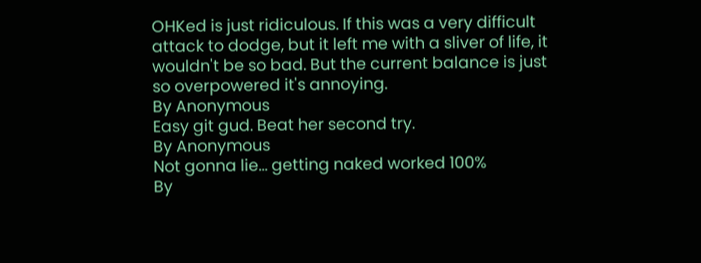OHKed is just ridiculous. If this was a very difficult attack to dodge, but it left me with a sliver of life, it wouldn't be so bad. But the current balance is just so overpowered it's annoying.
By Anonymous
Easy git gud. Beat her second try.
By Anonymous
Not gonna lie... getting naked worked 100%
By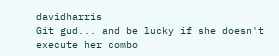davidharris
Git gud... and be lucky if she doesn't execute her combo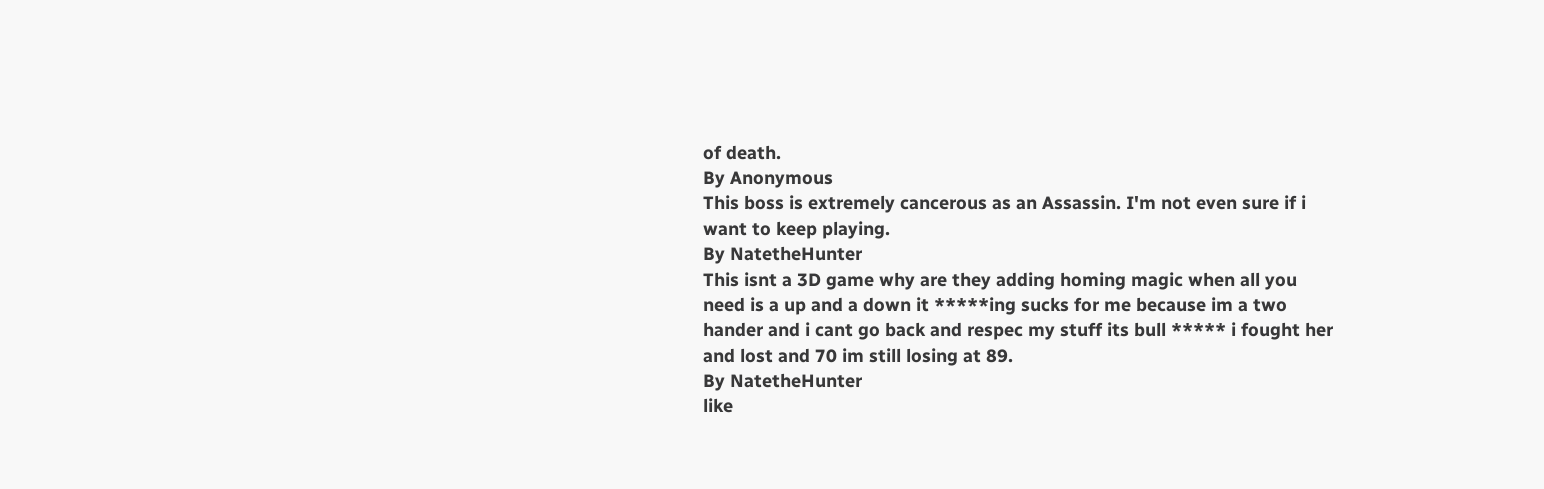of death.
By Anonymous
This boss is extremely cancerous as an Assassin. I'm not even sure if i want to keep playing.
By NatetheHunter
This isnt a 3D game why are they adding homing magic when all you need is a up and a down it *****ing sucks for me because im a two hander and i cant go back and respec my stuff its bull ***** i fought her and lost and 70 im still losing at 89.
By NatetheHunter
like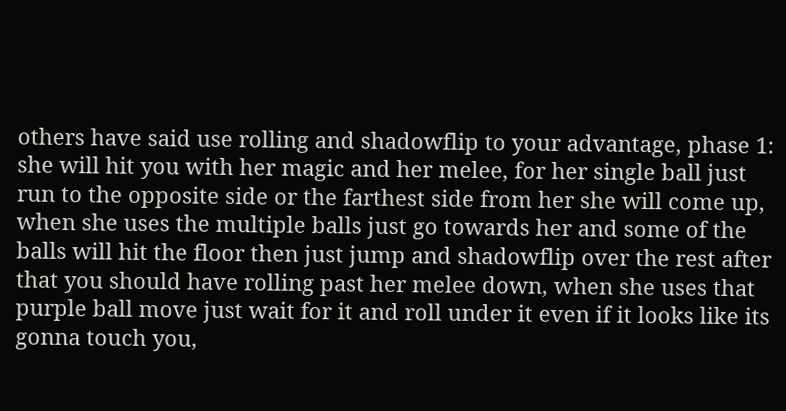others have said use rolling and shadowflip to your advantage, phase 1: she will hit you with her magic and her melee, for her single ball just run to the opposite side or the farthest side from her she will come up, when she uses the multiple balls just go towards her and some of the balls will hit the floor then just jump and shadowflip over the rest after that you should have rolling past her melee down, when she uses that purple ball move just wait for it and roll under it even if it looks like its gonna touch you,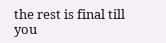the rest is final till you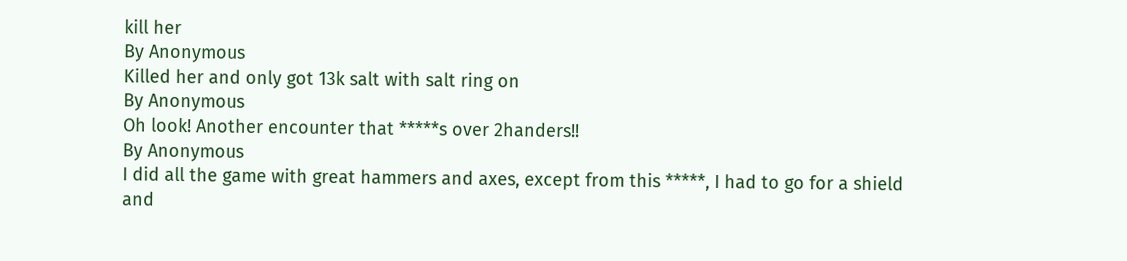kill her
By Anonymous
Killed her and only got 13k salt with salt ring on
By Anonymous
Oh look! Another encounter that *****s over 2handers!!
By Anonymous
I did all the game with great hammers and axes, except from this *****, I had to go for a shield and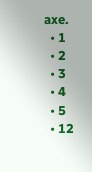axe.
  • 1
  • 2
  • 3
  • 4
  • 5
  • 12